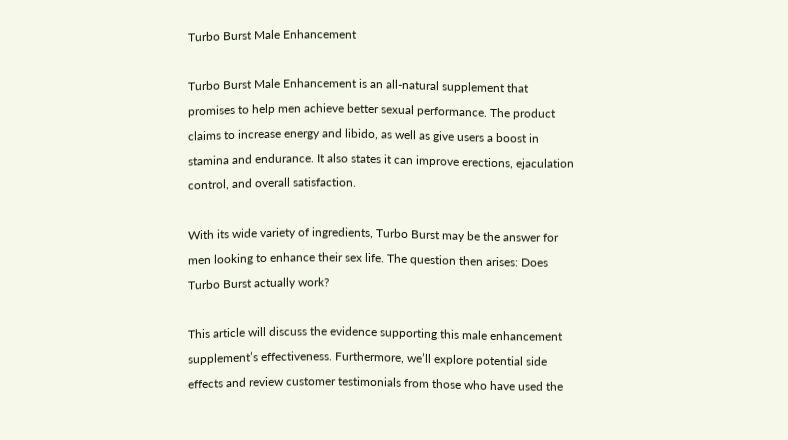Turbo Burst Male Enhancement

Turbo Burst Male Enhancement is an all-natural supplement that promises to help men achieve better sexual performance. The product claims to increase energy and libido, as well as give users a boost in stamina and endurance. It also states it can improve erections, ejaculation control, and overall satisfaction.

With its wide variety of ingredients, Turbo Burst may be the answer for men looking to enhance their sex life. The question then arises: Does Turbo Burst actually work?

This article will discuss the evidence supporting this male enhancement supplement’s effectiveness. Furthermore, we’ll explore potential side effects and review customer testimonials from those who have used the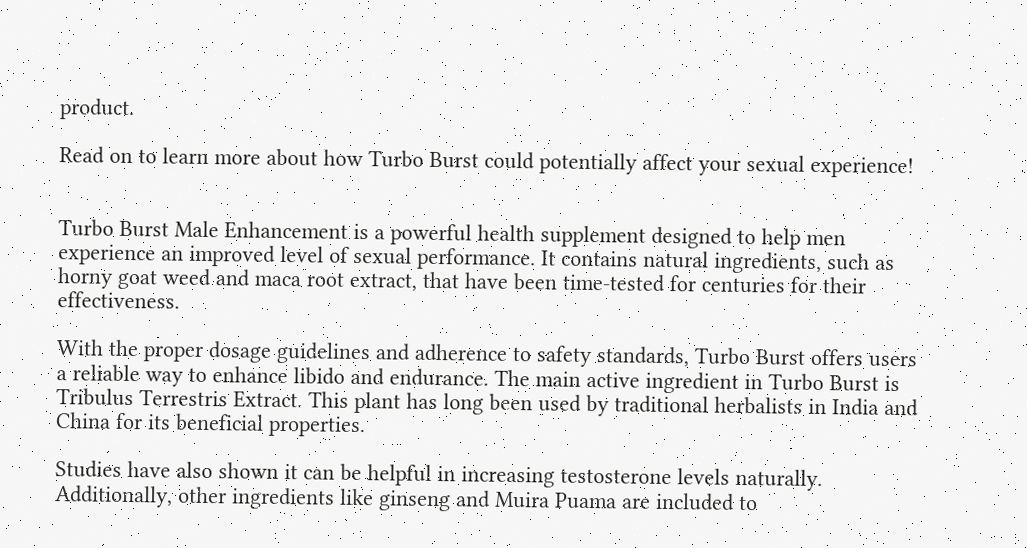product.

Read on to learn more about how Turbo Burst could potentially affect your sexual experience!


Turbo Burst Male Enhancement is a powerful health supplement designed to help men experience an improved level of sexual performance. It contains natural ingredients, such as horny goat weed and maca root extract, that have been time-tested for centuries for their effectiveness.

With the proper dosage guidelines and adherence to safety standards, Turbo Burst offers users a reliable way to enhance libido and endurance. The main active ingredient in Turbo Burst is Tribulus Terrestris Extract. This plant has long been used by traditional herbalists in India and China for its beneficial properties.

Studies have also shown it can be helpful in increasing testosterone levels naturally. Additionally, other ingredients like ginseng and Muira Puama are included to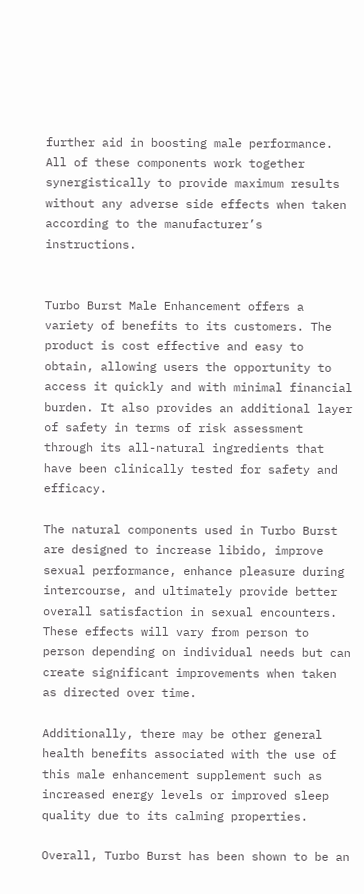further aid in boosting male performance. All of these components work together synergistically to provide maximum results without any adverse side effects when taken according to the manufacturer’s instructions.


Turbo Burst Male Enhancement offers a variety of benefits to its customers. The product is cost effective and easy to obtain, allowing users the opportunity to access it quickly and with minimal financial burden. It also provides an additional layer of safety in terms of risk assessment through its all-natural ingredients that have been clinically tested for safety and efficacy.

The natural components used in Turbo Burst are designed to increase libido, improve sexual performance, enhance pleasure during intercourse, and ultimately provide better overall satisfaction in sexual encounters. These effects will vary from person to person depending on individual needs but can create significant improvements when taken as directed over time.

Additionally, there may be other general health benefits associated with the use of this male enhancement supplement such as increased energy levels or improved sleep quality due to its calming properties.

Overall, Turbo Burst has been shown to be an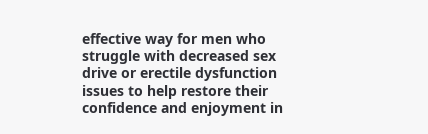effective way for men who struggle with decreased sex drive or erectile dysfunction issues to help restore their confidence and enjoyment in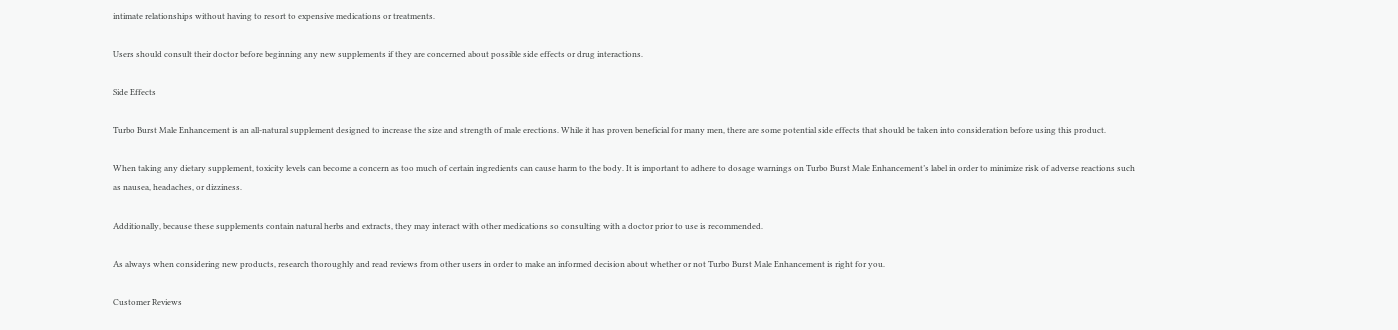intimate relationships without having to resort to expensive medications or treatments.

Users should consult their doctor before beginning any new supplements if they are concerned about possible side effects or drug interactions.

Side Effects

Turbo Burst Male Enhancement is an all-natural supplement designed to increase the size and strength of male erections. While it has proven beneficial for many men, there are some potential side effects that should be taken into consideration before using this product.

When taking any dietary supplement, toxicity levels can become a concern as too much of certain ingredients can cause harm to the body. It is important to adhere to dosage warnings on Turbo Burst Male Enhancement’s label in order to minimize risk of adverse reactions such as nausea, headaches, or dizziness.

Additionally, because these supplements contain natural herbs and extracts, they may interact with other medications so consulting with a doctor prior to use is recommended.

As always when considering new products, research thoroughly and read reviews from other users in order to make an informed decision about whether or not Turbo Burst Male Enhancement is right for you.

Customer Reviews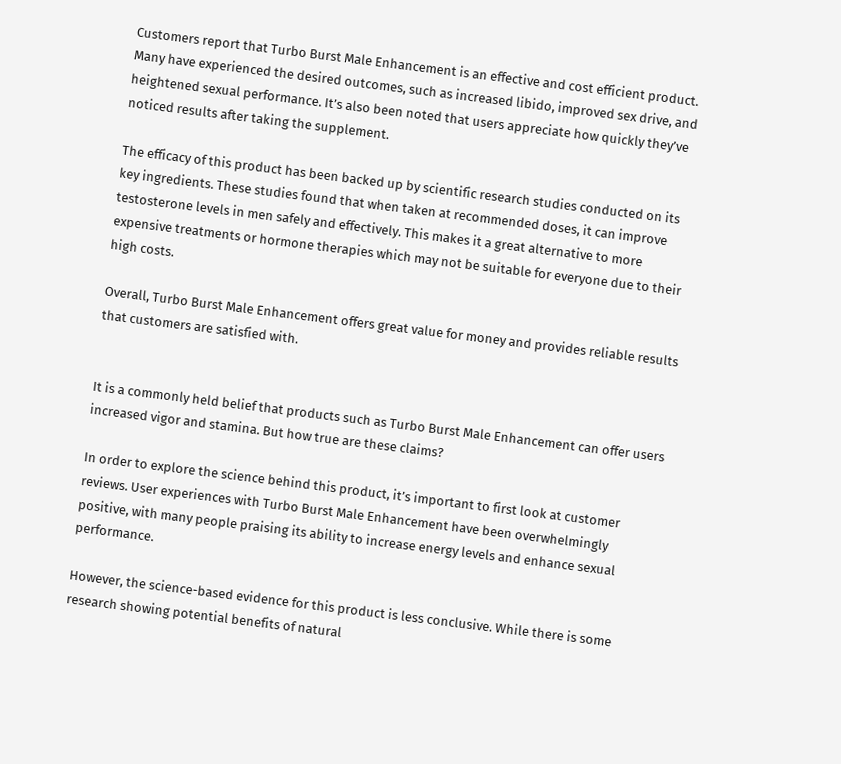Customers report that Turbo Burst Male Enhancement is an effective and cost efficient product. Many have experienced the desired outcomes, such as increased libido, improved sex drive, and heightened sexual performance. It’s also been noted that users appreciate how quickly they’ve noticed results after taking the supplement.

The efficacy of this product has been backed up by scientific research studies conducted on its key ingredients. These studies found that when taken at recommended doses, it can improve testosterone levels in men safely and effectively. This makes it a great alternative to more expensive treatments or hormone therapies which may not be suitable for everyone due to their high costs.

Overall, Turbo Burst Male Enhancement offers great value for money and provides reliable results that customers are satisfied with.


It is a commonly held belief that products such as Turbo Burst Male Enhancement can offer users increased vigor and stamina. But how true are these claims?

In order to explore the science behind this product, it’s important to first look at customer reviews. User experiences with Turbo Burst Male Enhancement have been overwhelmingly positive, with many people praising its ability to increase energy levels and enhance sexual performance.

However, the science-based evidence for this product is less conclusive. While there is some research showing potential benefits of natural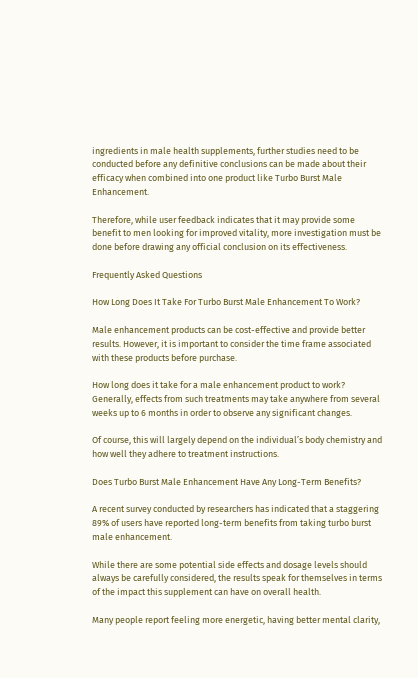ingredients in male health supplements, further studies need to be conducted before any definitive conclusions can be made about their efficacy when combined into one product like Turbo Burst Male Enhancement.

Therefore, while user feedback indicates that it may provide some benefit to men looking for improved vitality, more investigation must be done before drawing any official conclusion on its effectiveness.

Frequently Asked Questions

How Long Does It Take For Turbo Burst Male Enhancement To Work?

Male enhancement products can be cost-effective and provide better results. However, it is important to consider the time frame associated with these products before purchase.

How long does it take for a male enhancement product to work? Generally, effects from such treatments may take anywhere from several weeks up to 6 months in order to observe any significant changes.

Of course, this will largely depend on the individual’s body chemistry and how well they adhere to treatment instructions.

Does Turbo Burst Male Enhancement Have Any Long-Term Benefits?

A recent survey conducted by researchers has indicated that a staggering 89% of users have reported long-term benefits from taking turbo burst male enhancement.

While there are some potential side effects and dosage levels should always be carefully considered, the results speak for themselves in terms of the impact this supplement can have on overall health.

Many people report feeling more energetic, having better mental clarity,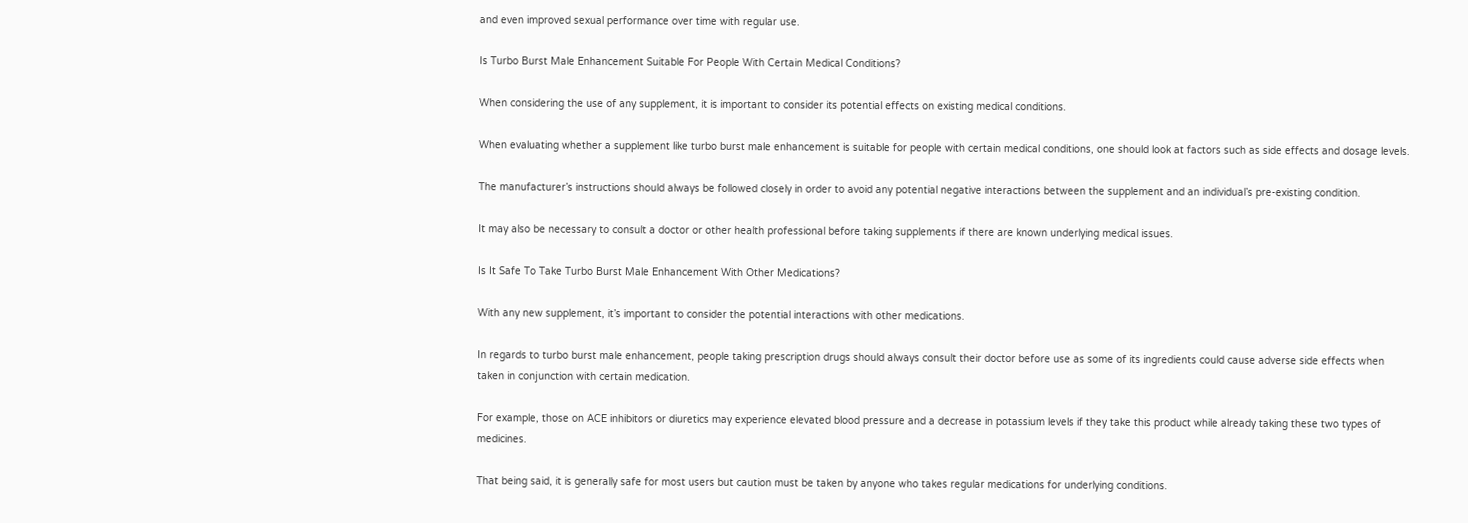and even improved sexual performance over time with regular use.

Is Turbo Burst Male Enhancement Suitable For People With Certain Medical Conditions?

When considering the use of any supplement, it is important to consider its potential effects on existing medical conditions.

When evaluating whether a supplement like turbo burst male enhancement is suitable for people with certain medical conditions, one should look at factors such as side effects and dosage levels.

The manufacturer’s instructions should always be followed closely in order to avoid any potential negative interactions between the supplement and an individual’s pre-existing condition.

It may also be necessary to consult a doctor or other health professional before taking supplements if there are known underlying medical issues.

Is It Safe To Take Turbo Burst Male Enhancement With Other Medications?

With any new supplement, it’s important to consider the potential interactions with other medications.

In regards to turbo burst male enhancement, people taking prescription drugs should always consult their doctor before use as some of its ingredients could cause adverse side effects when taken in conjunction with certain medication.

For example, those on ACE inhibitors or diuretics may experience elevated blood pressure and a decrease in potassium levels if they take this product while already taking these two types of medicines.

That being said, it is generally safe for most users but caution must be taken by anyone who takes regular medications for underlying conditions.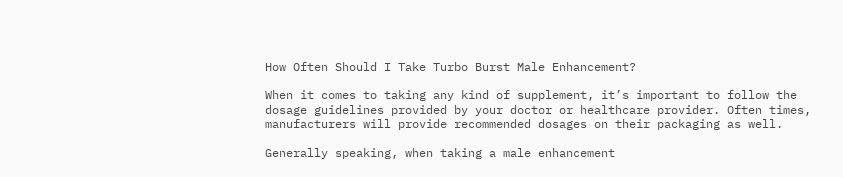How Often Should I Take Turbo Burst Male Enhancement?

When it comes to taking any kind of supplement, it’s important to follow the dosage guidelines provided by your doctor or healthcare provider. Often times, manufacturers will provide recommended dosages on their packaging as well.

Generally speaking, when taking a male enhancement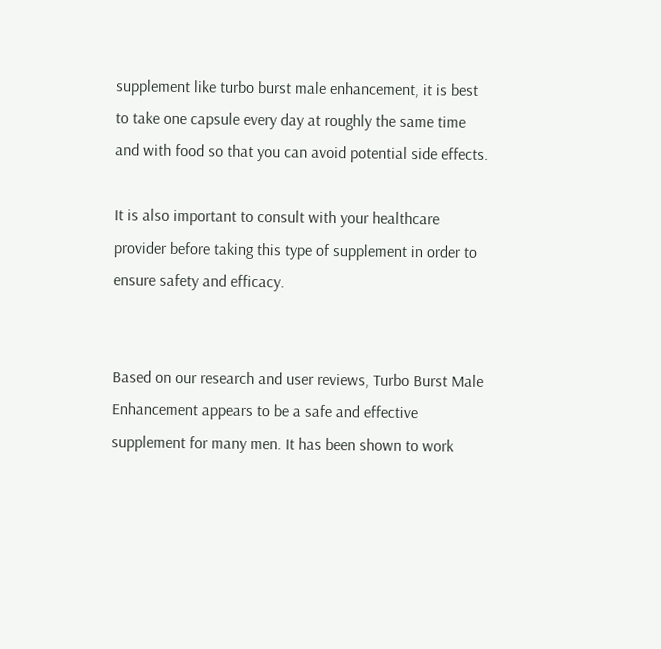supplement like turbo burst male enhancement, it is best to take one capsule every day at roughly the same time and with food so that you can avoid potential side effects.

It is also important to consult with your healthcare provider before taking this type of supplement in order to ensure safety and efficacy.


Based on our research and user reviews, Turbo Burst Male Enhancement appears to be a safe and effective supplement for many men. It has been shown to work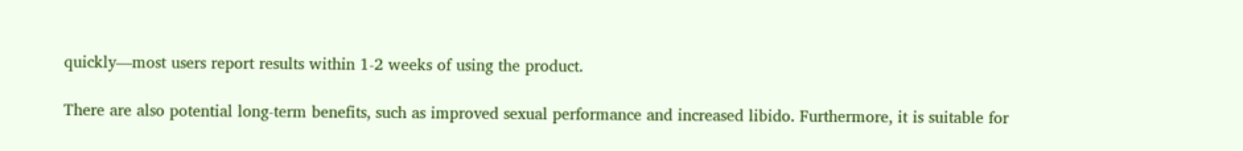quickly—most users report results within 1-2 weeks of using the product.

There are also potential long-term benefits, such as improved sexual performance and increased libido. Furthermore, it is suitable for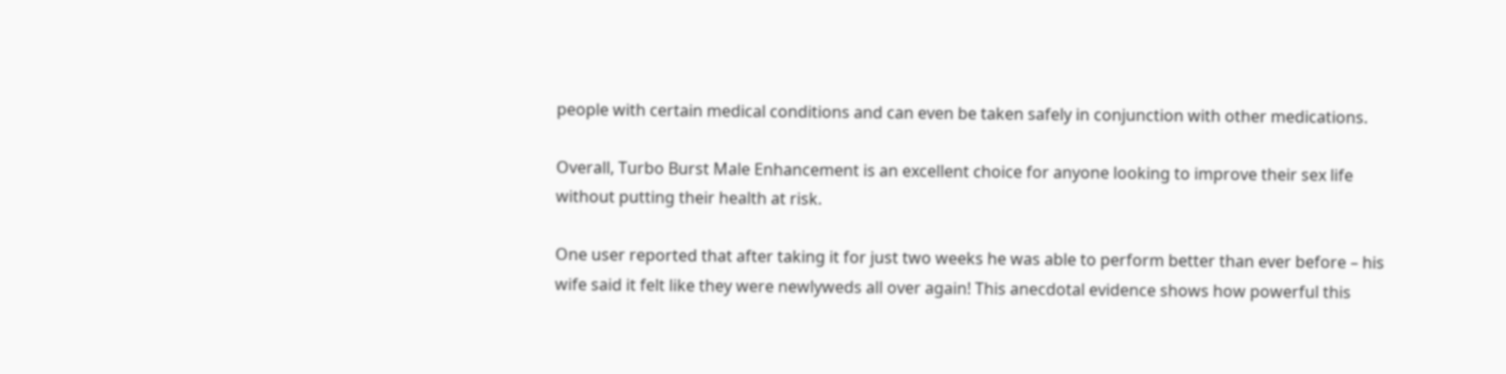people with certain medical conditions and can even be taken safely in conjunction with other medications.

Overall, Turbo Burst Male Enhancement is an excellent choice for anyone looking to improve their sex life without putting their health at risk.

One user reported that after taking it for just two weeks he was able to perform better than ever before – his wife said it felt like they were newlyweds all over again! This anecdotal evidence shows how powerful this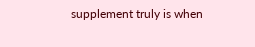supplement truly is when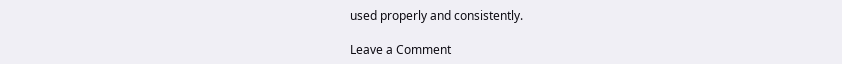used properly and consistently.

Leave a Comment